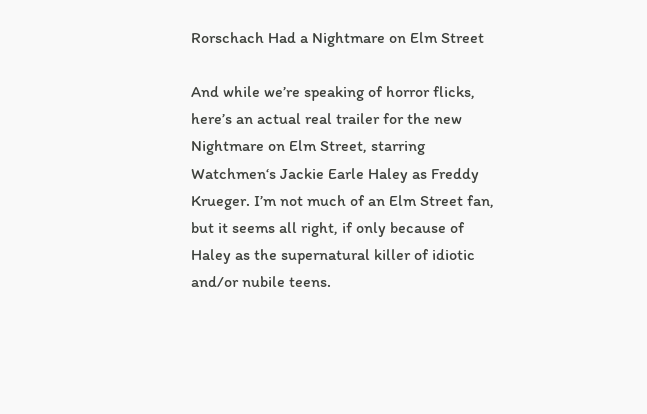Rorschach Had a Nightmare on Elm Street

And while we’re speaking of horror flicks, here’s an actual real trailer for the new Nightmare on Elm Street, starring Watchmen‘s Jackie Earle Haley as Freddy Krueger. I’m not much of an Elm Street fan, but it seems all right, if only because of Haley as the supernatural killer of idiotic and/or nubile teens.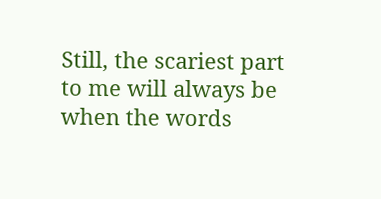Still, the scariest part to me will always be when the words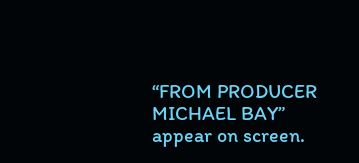“FROM PRODUCER MICHAEL BAY” appear on screen.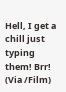Hell, I get a chill just typing them! Brr! (Via /Film)